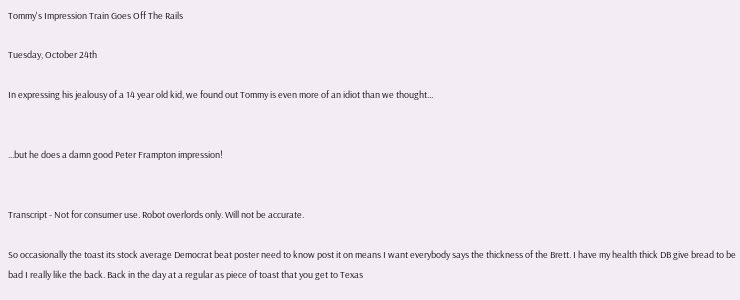Tommy's Impression Train Goes Off The Rails

Tuesday, October 24th

In expressing his jealousy of a 14 year old kid, we found out Tommy is even more of an idiot than we thought...


...but he does a damn good Peter Frampton impression!


Transcript - Not for consumer use. Robot overlords only. Will not be accurate.

So occasionally the toast its stock average Democrat beat poster need to know post it on means I want everybody says the thickness of the Brett. I have my health thick DB give bread to be bad I really like the back. Back in the day at a regular as piece of toast that you get to Texas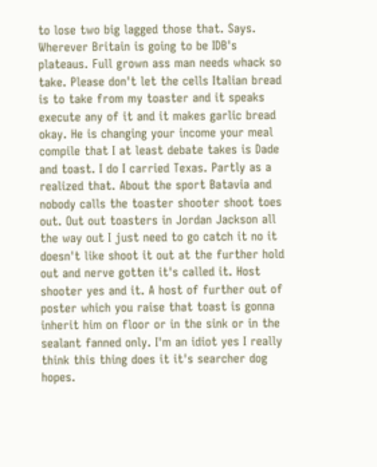to lose two big lagged those that. Says. Wherever Britain is going to be IDB's plateaus. Full grown ass man needs whack so take. Please don't let the cells Italian bread is to take from my toaster and it speaks execute any of it and it makes garlic bread okay. He is changing your income your meal compile that I at least debate takes is Dade and toast. I do I carried Texas. Partly as a realized that. About the sport Batavia and nobody calls the toaster shooter shoot toes out. Out out toasters in Jordan Jackson all the way out I just need to go catch it no it doesn't like shoot it out at the further hold out and nerve gotten it's called it. Host shooter yes and it. A host of further out of poster which you raise that toast is gonna inherit him on floor or in the sink or in the sealant fanned only. I'm an idiot yes I really think this thing does it it's searcher dog hopes.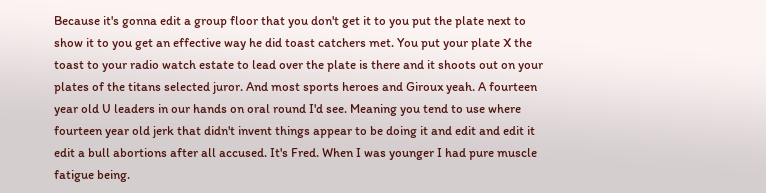Because it's gonna edit a group floor that you don't get it to you put the plate next to show it to you get an effective way he did toast catchers met. You put your plate X the toast to your radio watch estate to lead over the plate is there and it shoots out on your plates of the titans selected juror. And most sports heroes and Giroux yeah. A fourteen year old U leaders in our hands on oral round I'd see. Meaning you tend to use where fourteen year old jerk that didn't invent things appear to be doing it and edit and edit it edit a bull abortions after all accused. It's Fred. When I was younger I had pure muscle fatigue being.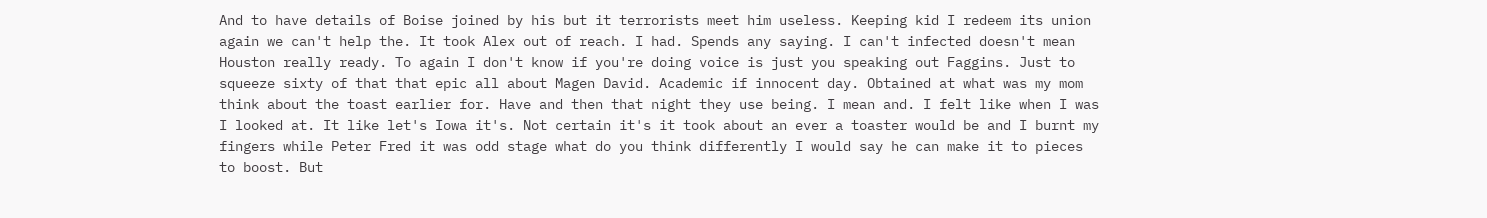And to have details of Boise joined by his but it terrorists meet him useless. Keeping kid I redeem its union again we can't help the. It took Alex out of reach. I had. Spends any saying. I can't infected doesn't mean Houston really ready. To again I don't know if you're doing voice is just you speaking out Faggins. Just to squeeze sixty of that that epic all about Magen David. Academic if innocent day. Obtained at what was my mom think about the toast earlier for. Have and then that night they use being. I mean and. I felt like when I was I looked at. It like let's Iowa it's. Not certain it's it took about an ever a toaster would be and I burnt my fingers while Peter Fred it was odd stage what do you think differently I would say he can make it to pieces to boost. But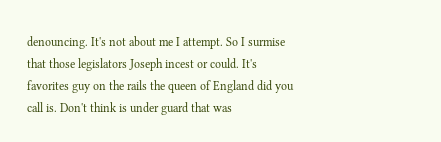denouncing. It's not about me I attempt. So I surmise that those legislators Joseph incest or could. It's favorites guy on the rails the queen of England did you call is. Don't think is under guard that was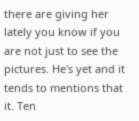there are giving her lately you know if you are not just to see the pictures. He's yet and it tends to mentions that it. Ten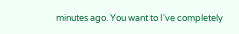minutes ago. You want to I've completely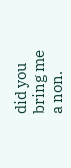did you bring me a non.